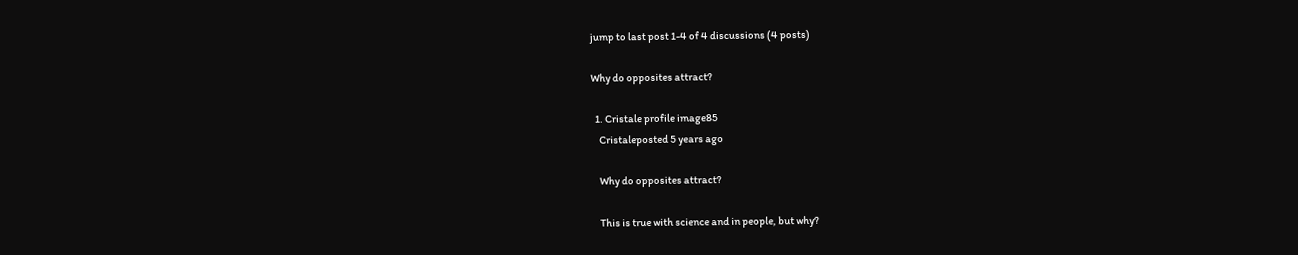jump to last post 1-4 of 4 discussions (4 posts)

Why do opposites attract?

  1. Cristale profile image85
    Cristaleposted 5 years ago

    Why do opposites attract?

    This is true with science and in people, but why?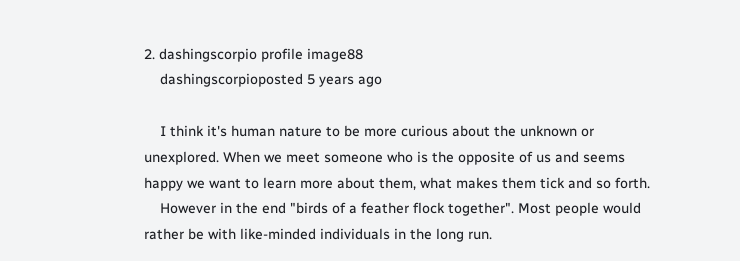2. dashingscorpio profile image88
    dashingscorpioposted 5 years ago

    I think it's human nature to be more curious about the unknown or unexplored. When we meet someone who is the opposite of us and seems happy we want to learn more about them, what makes them tick and so forth.
    However in the end "birds of a feather flock together". Most people would rather be with like-minded individuals in the long run.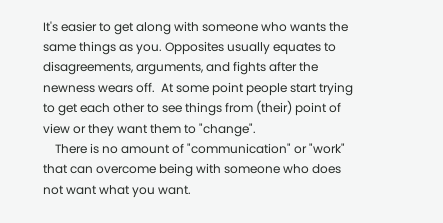It's easier to get along with someone who wants the same things as you. Opposites usually equates to disagreements, arguments, and fights after the newness wears off.  At some point people start trying to get each other to see things from (their) point of view or they want them to "change".
    There is no amount of "communication" or "work" that can overcome being with someone who does not want what you want.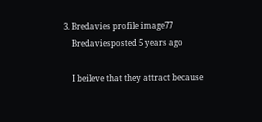3. Bredavies profile image77
    Bredaviesposted 5 years ago

    I beileve that they attract because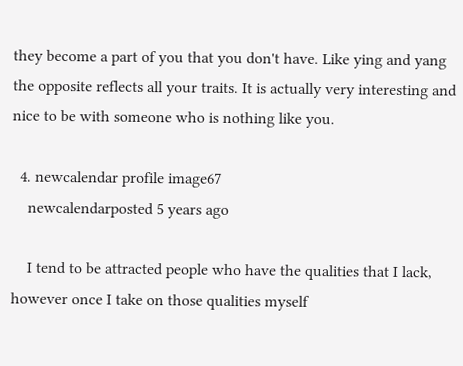they become a part of you that you don't have. Like ying and yang the opposite reflects all your traits. It is actually very interesting and nice to be with someone who is nothing like you.

  4. newcalendar profile image67
    newcalendarposted 5 years ago

    I tend to be attracted people who have the qualities that I lack, however once I take on those qualities myself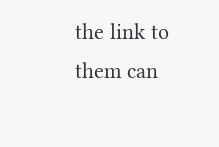the link to them can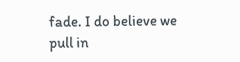fade. I do believe we pull in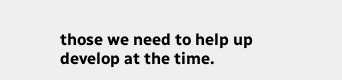those we need to help up develop at the time.